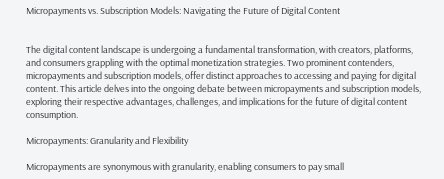Micropayments vs. Subscription Models: Navigating the Future of Digital Content


The digital content landscape is undergoing a fundamental transformation, with creators, platforms, and consumers grappling with the optimal monetization strategies. Two prominent contenders, micropayments and subscription models, offer distinct approaches to accessing and paying for digital content. This article delves into the ongoing debate between micropayments and subscription models, exploring their respective advantages, challenges, and implications for the future of digital content consumption.

Micropayments: Granularity and Flexibility

Micropayments are synonymous with granularity, enabling consumers to pay small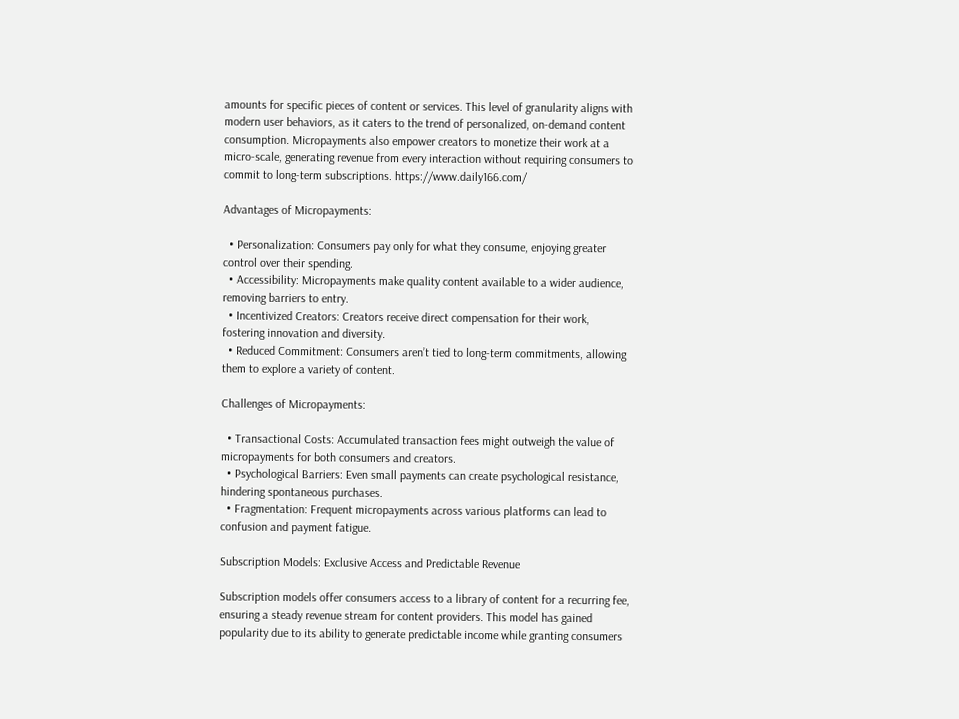amounts for specific pieces of content or services. This level of granularity aligns with modern user behaviors, as it caters to the trend of personalized, on-demand content consumption. Micropayments also empower creators to monetize their work at a micro-scale, generating revenue from every interaction without requiring consumers to commit to long-term subscriptions. https://www.daily166.com/

Advantages of Micropayments:

  • Personalization: Consumers pay only for what they consume, enjoying greater control over their spending.
  • Accessibility: Micropayments make quality content available to a wider audience, removing barriers to entry.
  • Incentivized Creators: Creators receive direct compensation for their work, fostering innovation and diversity.
  • Reduced Commitment: Consumers aren’t tied to long-term commitments, allowing them to explore a variety of content.

Challenges of Micropayments:

  • Transactional Costs: Accumulated transaction fees might outweigh the value of micropayments for both consumers and creators.
  • Psychological Barriers: Even small payments can create psychological resistance, hindering spontaneous purchases.
  • Fragmentation: Frequent micropayments across various platforms can lead to confusion and payment fatigue.

Subscription Models: Exclusive Access and Predictable Revenue

Subscription models offer consumers access to a library of content for a recurring fee, ensuring a steady revenue stream for content providers. This model has gained popularity due to its ability to generate predictable income while granting consumers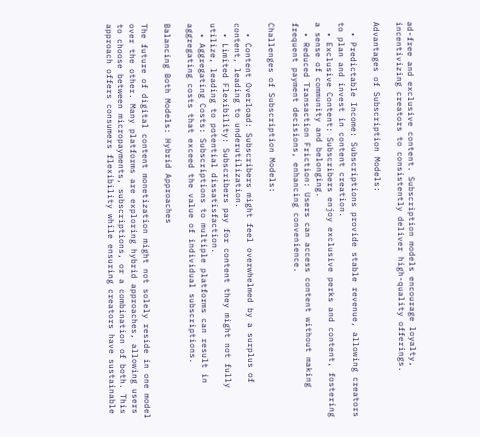ad-free and exclusive content. Subscription models encourage loyalty, incentivizing creators to consistently deliver high-quality offerings.

Advantages of Subscription Models:

  • Predictable Income: Subscriptions provide stable revenue, allowing creators to plan and invest in content creation.
  • Exclusive Content: Subscribers enjoy exclusive perks and content, fostering a sense of community and belonging.
  • Reduced Transaction Friction: Users can access content without making frequent payment decisions, enhancing convenience.

Challenges of Subscription Models:

  • Content Overload: Subscribers might feel overwhelmed by a surplus of content, leading to underutilization.
  • Limited Flexibility: Subscribers pay for content they might not fully utilize, leading to potential dissatisfaction.
  • Aggregating Costs: Subscriptions to multiple platforms can result in aggregating costs that exceed the value of individual subscriptions.

Balancing Both Models: Hybrid Approaches

The future of digital content monetization might not solely reside in one model over the other. Many platforms are exploring hybrid approaches, allowing users to choose between micropayments, subscriptions, or a combination of both. This approach offers consumers flexibility while ensuring creators have sustainable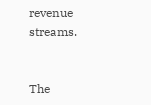revenue streams.


The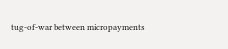tug-of-war between micropayments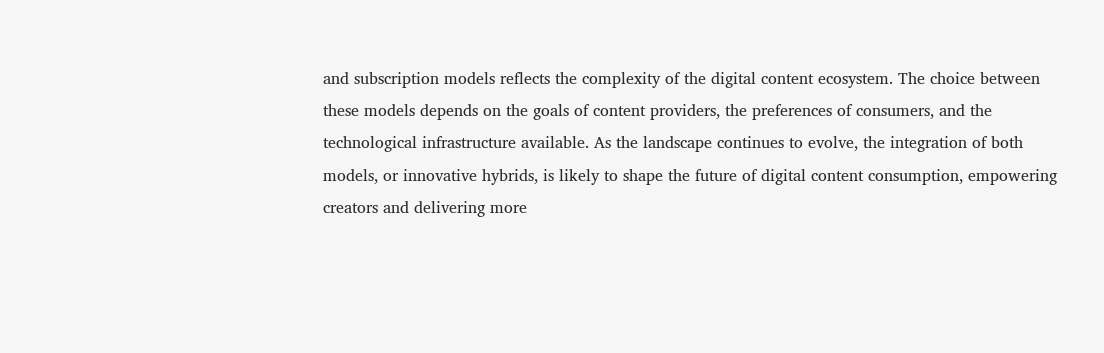and subscription models reflects the complexity of the digital content ecosystem. The choice between these models depends on the goals of content providers, the preferences of consumers, and the technological infrastructure available. As the landscape continues to evolve, the integration of both models, or innovative hybrids, is likely to shape the future of digital content consumption, empowering creators and delivering more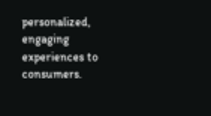personalized, engaging experiences to consumers.